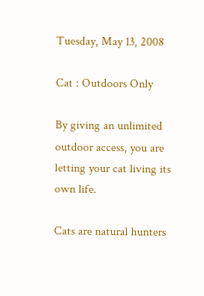Tuesday, May 13, 2008

Cat : Outdoors Only

By giving an unlimited outdoor access, you are letting your cat living its own life.

Cats are natural hunters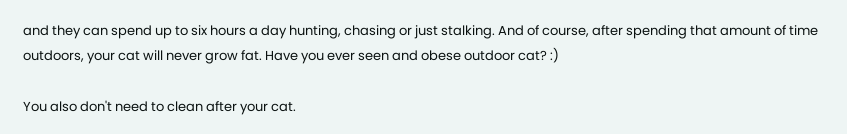and they can spend up to six hours a day hunting, chasing or just stalking. And of course, after spending that amount of time outdoors, your cat will never grow fat. Have you ever seen and obese outdoor cat? :)

You also don't need to clean after your cat.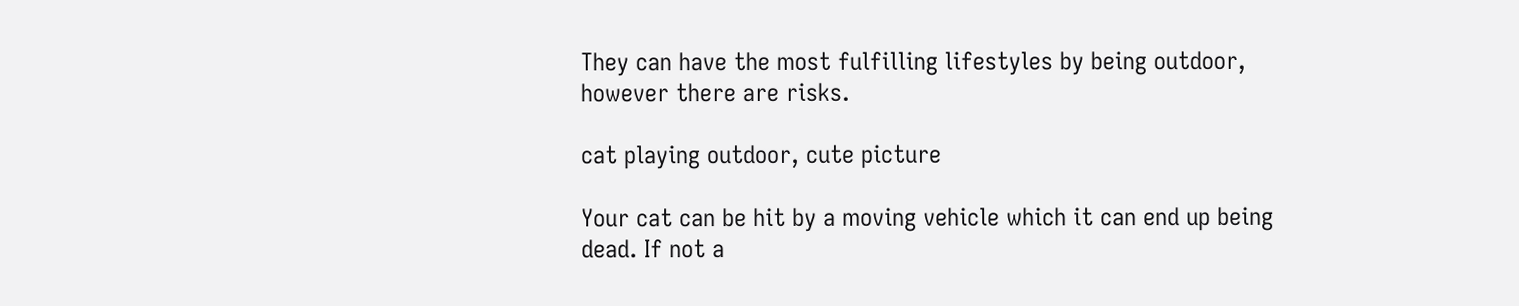They can have the most fulfilling lifestyles by being outdoor, however there are risks.

cat playing outdoor, cute picture

Your cat can be hit by a moving vehicle which it can end up being dead. If not a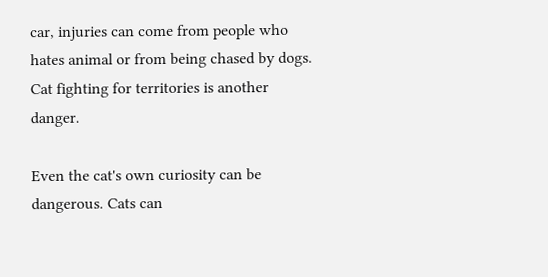car, injuries can come from people who hates animal or from being chased by dogs. Cat fighting for territories is another danger.

Even the cat's own curiosity can be dangerous. Cats can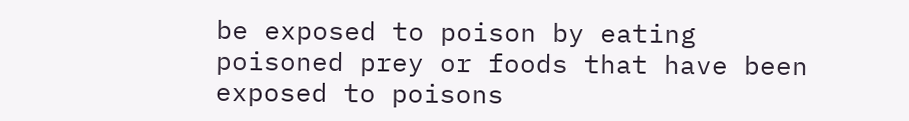be exposed to poison by eating poisoned prey or foods that have been exposed to poisons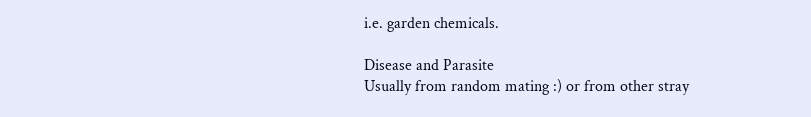i.e. garden chemicals.

Disease and Parasite
Usually from random mating :) or from other stray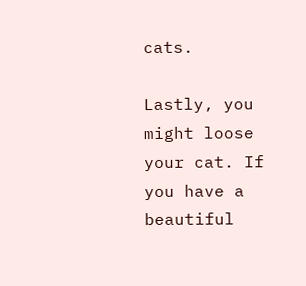cats.

Lastly, you might loose your cat. If you have a beautiful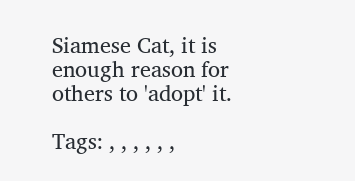Siamese Cat, it is enough reason for others to 'adopt' it.

Tags: , , , , , ,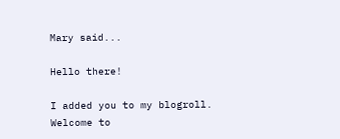Mary said...

Hello there!

I added you to my blogroll.
Welcome to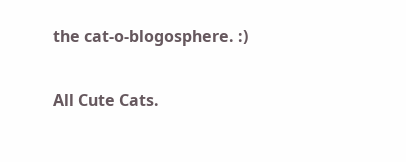the cat-o-blogosphere. :)

All Cute Cats.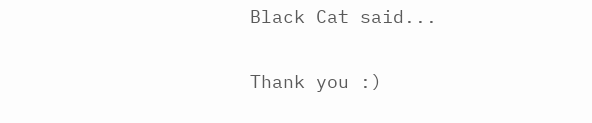Black Cat said...

Thank you :)